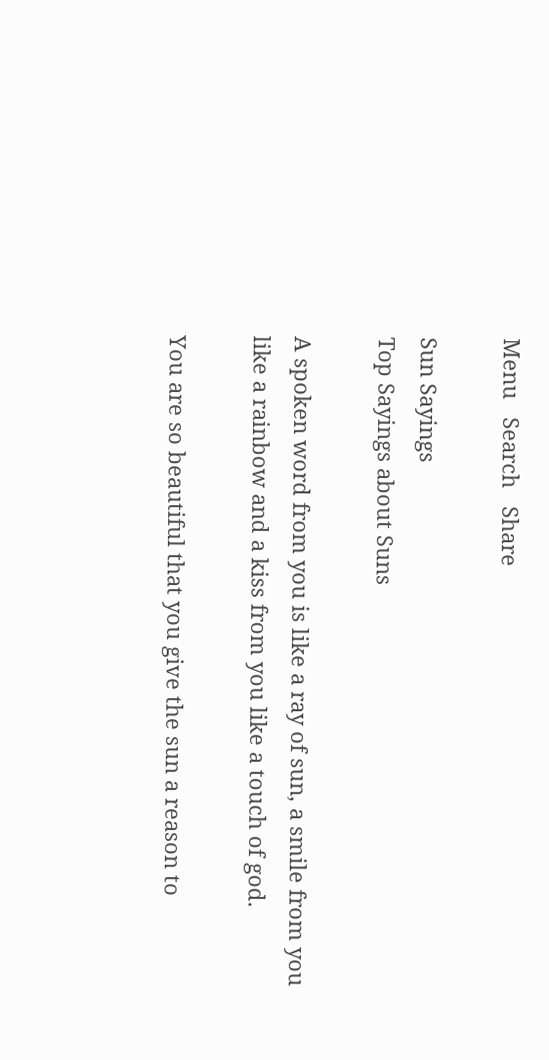Menu   Search   Share

Sun Sayings
Top Sayings about Suns

A spoken word from you is like a ray of sun, a smile from you like a rainbow and a kiss from you like a touch of god.

You are so beautiful that you give the sun a reason to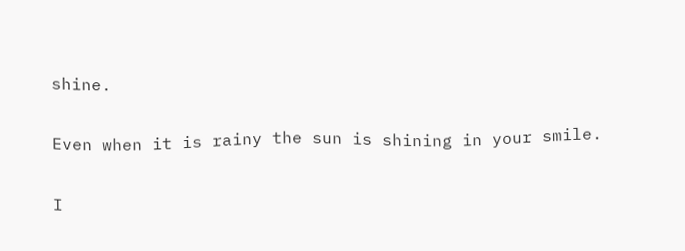shine.

Even when it is rainy the sun is shining in your smile.

I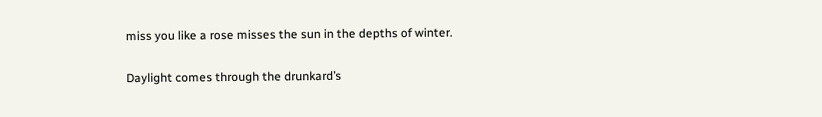miss you like a rose misses the sun in the depths of winter.

Daylight comes through the drunkard’s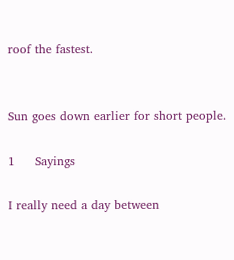roof the fastest.


Sun goes down earlier for short people.

1     Sayings

I really need a day between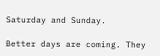Saturday and Sunday.

Better days are coming. They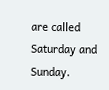are called Saturday and Sunday.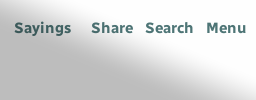Sayings     Share   Search   Menu